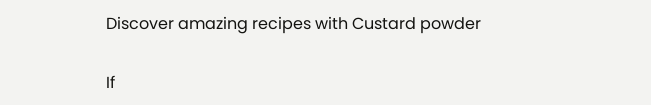Discover amazing recipes with Custard powder

If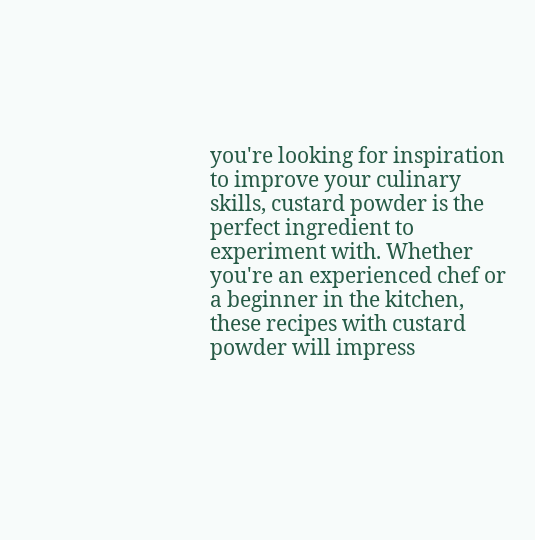you're looking for inspiration to improve your culinary skills, custard powder is the perfect ingredient to experiment with. Whether you're an experienced chef or a beginner in the kitchen, these recipes with custard powder will impress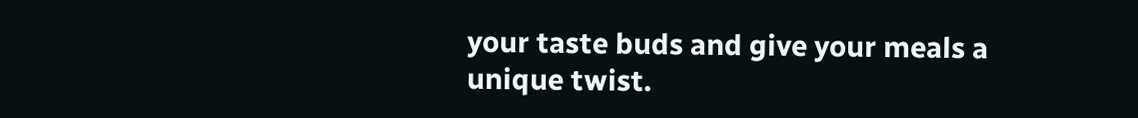your taste buds and give your meals a unique twist.